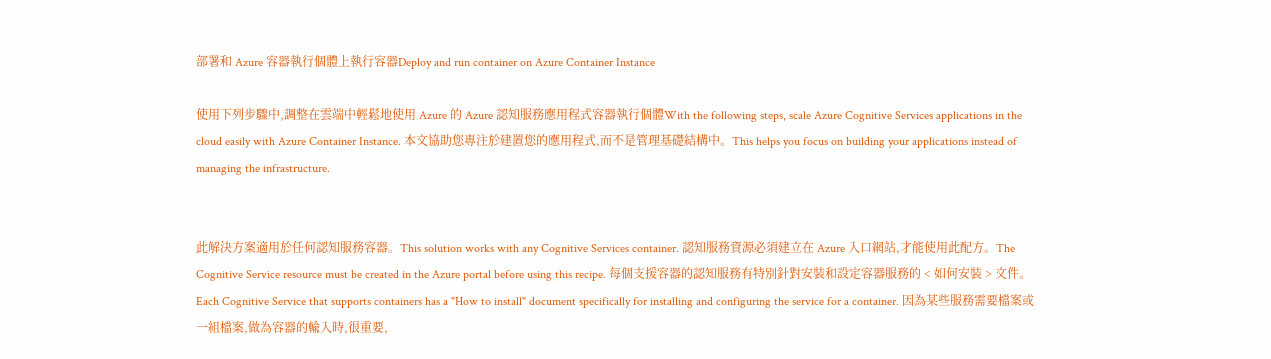部署和 Azure 容器執行個體上執行容器Deploy and run container on Azure Container Instance

使用下列步驟中,調整在雲端中輕鬆地使用 Azure 的 Azure 認知服務應用程式容器執行個體With the following steps, scale Azure Cognitive Services applications in the cloud easily with Azure Container Instance. 本文協助您專注於建置您的應用程式,而不是管理基礎結構中。This helps you focus on building your applications instead of managing the infrastructure.


此解決方案適用於任何認知服務容器。This solution works with any Cognitive Services container. 認知服務資源必須建立在 Azure 入口網站,才能使用此配方。The Cognitive Service resource must be created in the Azure portal before using this recipe. 每個支援容器的認知服務有特別針對安裝和設定容器服務的 < 如何安裝 > 文件。Each Cognitive Service that supports containers has a "How to install" document specifically for installing and configuring the service for a container. 因為某些服務需要檔案或一組檔案,做為容器的輸入時,很重要,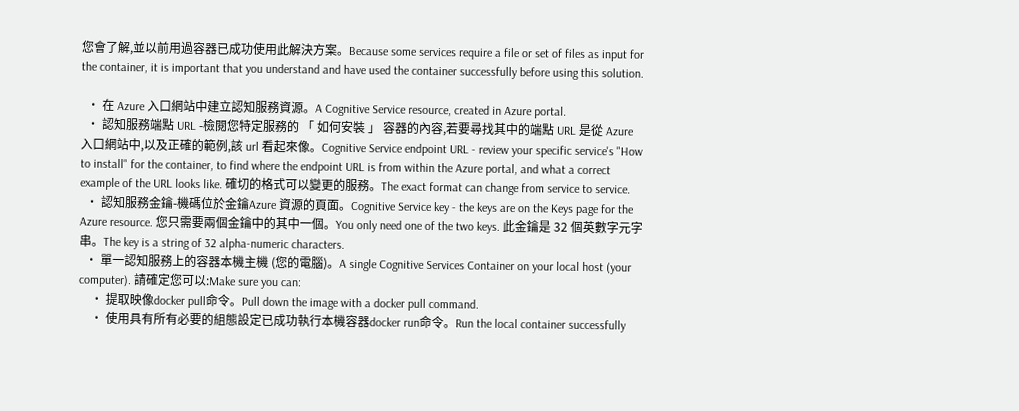您會了解,並以前用過容器已成功使用此解決方案。Because some services require a file or set of files as input for the container, it is important that you understand and have used the container successfully before using this solution.

  • 在 Azure 入口網站中建立認知服務資源。A Cognitive Service resource, created in Azure portal.
  • 認知服務端點 URL -檢閱您特定服務的 「 如何安裝 」 容器的內容,若要尋找其中的端點 URL 是從 Azure 入口網站中,以及正確的範例,該 url 看起來像。Cognitive Service endpoint URL - review your specific service's "How to install" for the container, to find where the endpoint URL is from within the Azure portal, and what a correct example of the URL looks like. 確切的格式可以變更的服務。The exact format can change from service to service.
  • 認知服務金鑰-機碼位於金鑰Azure 資源的頁面。Cognitive Service key - the keys are on the Keys page for the Azure resource. 您只需要兩個金鑰中的其中一個。You only need one of the two keys. 此金鑰是 32 個英數字元字串。The key is a string of 32 alpha-numeric characters.
  • 單一認知服務上的容器本機主機 (您的電腦)。A single Cognitive Services Container on your local host (your computer). 請確定您可以:Make sure you can:
    • 提取映像docker pull命令。Pull down the image with a docker pull command.
    • 使用具有所有必要的組態設定已成功執行本機容器docker run命令。Run the local container successfully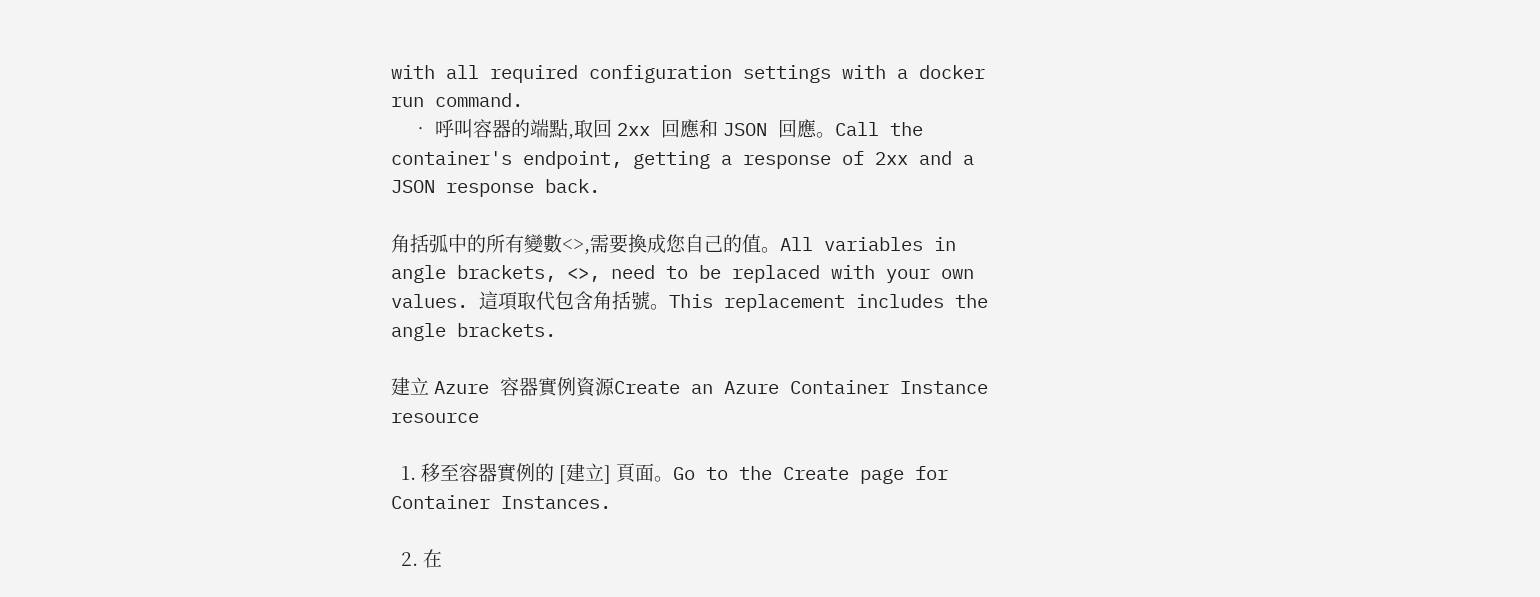with all required configuration settings with a docker run command.
    • 呼叫容器的端點,取回 2xx 回應和 JSON 回應。Call the container's endpoint, getting a response of 2xx and a JSON response back.

角括弧中的所有變數<>,需要換成您自己的值。All variables in angle brackets, <>, need to be replaced with your own values. 這項取代包含角括號。This replacement includes the angle brackets.

建立 Azure 容器實例資源Create an Azure Container Instance resource

  1. 移至容器實例的 [建立] 頁面。Go to the Create page for Container Instances.

  2. 在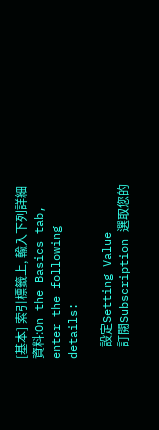[基本] 索引標籤上, 輸入下列詳細資料:On the Basics tab, enter the following details:

    設定Setting Value
    訂閱Subscription 選取您的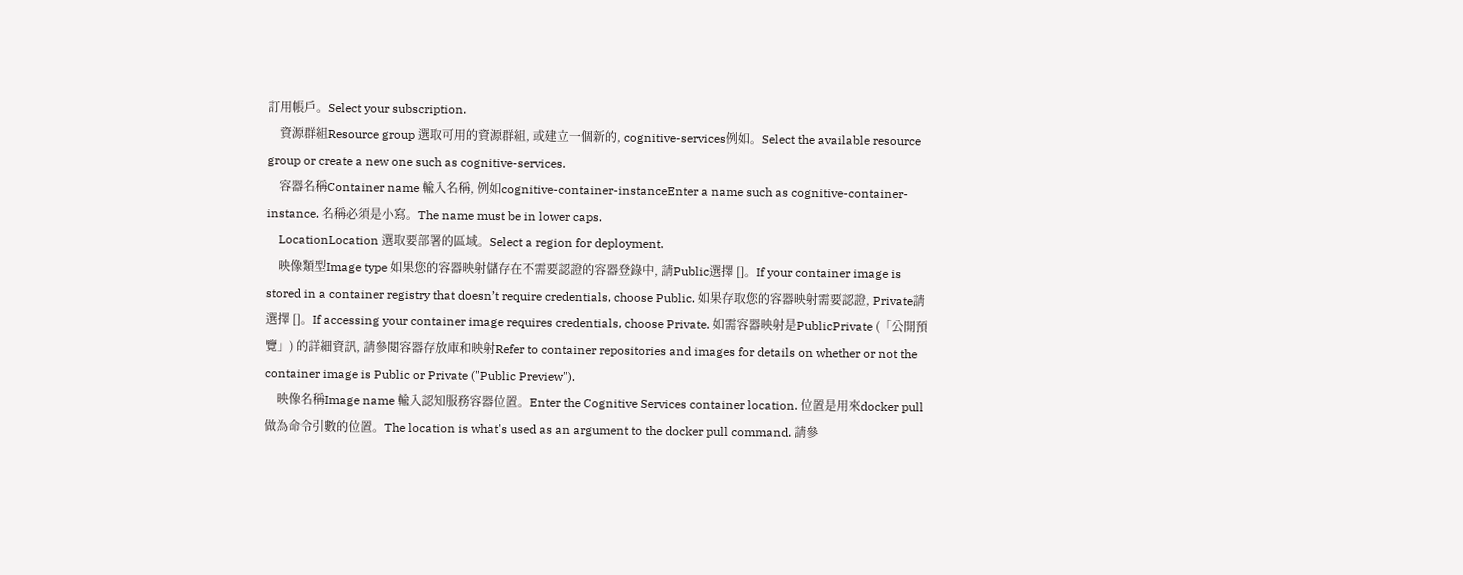訂用帳戶。Select your subscription.
    資源群組Resource group 選取可用的資源群組, 或建立一個新的, cognitive-services例如。Select the available resource group or create a new one such as cognitive-services.
    容器名稱Container name 輸入名稱, 例如cognitive-container-instanceEnter a name such as cognitive-container-instance. 名稱必須是小寫。The name must be in lower caps.
    LocationLocation 選取要部署的區域。Select a region for deployment.
    映像類型Image type 如果您的容器映射儲存在不需要認證的容器登錄中, 請Public選擇 []。If your container image is stored in a container registry that doesn’t require credentials, choose Public. 如果存取您的容器映射需要認證, Private請選擇 []。If accessing your container image requires credentials, choose Private. 如需容器映射是PublicPrivate (「公開預覽」) 的詳細資訊, 請參閱容器存放庫和映射Refer to container repositories and images for details on whether or not the container image is Public or Private ("Public Preview").
    映像名稱Image name 輸入認知服務容器位置。Enter the Cognitive Services container location. 位置是用來docker pull做為命令引數的位置。The location is what's used as an argument to the docker pull command. 請參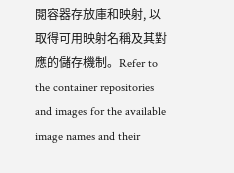閱容器存放庫和映射, 以取得可用映射名稱及其對應的儲存機制。Refer to the container repositories and images for the available image names and their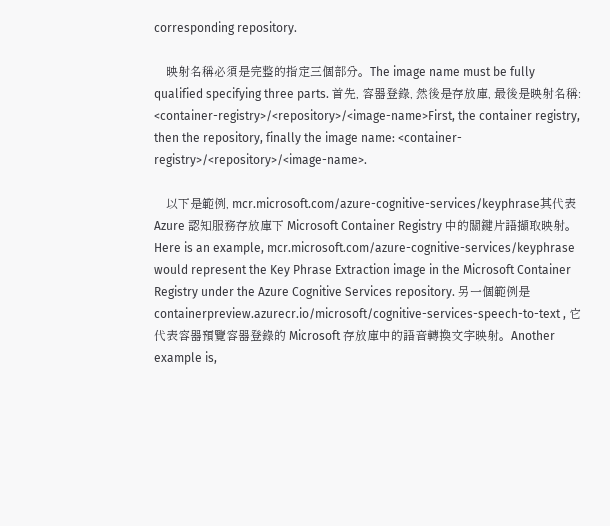corresponding repository.

    映射名稱必須是完整的指定三個部分。The image name must be fully qualified specifying three parts. 首先, 容器登錄, 然後是存放庫, 最後是映射名稱: <container-registry>/<repository>/<image-name>First, the container registry, then the repository, finally the image name: <container-registry>/<repository>/<image-name>.

    以下是範例, mcr.microsoft.com/azure-cognitive-services/keyphrase其代表 Azure 認知服務存放庫下 Microsoft Container Registry 中的關鍵片語擷取映射。Here is an example, mcr.microsoft.com/azure-cognitive-services/keyphrase would represent the Key Phrase Extraction image in the Microsoft Container Registry under the Azure Cognitive Services repository. 另一個範例是containerpreview.azurecr.io/microsoft/cognitive-services-speech-to-text , 它代表容器預覽容器登錄的 Microsoft 存放庫中的語音轉換文字映射。Another example is,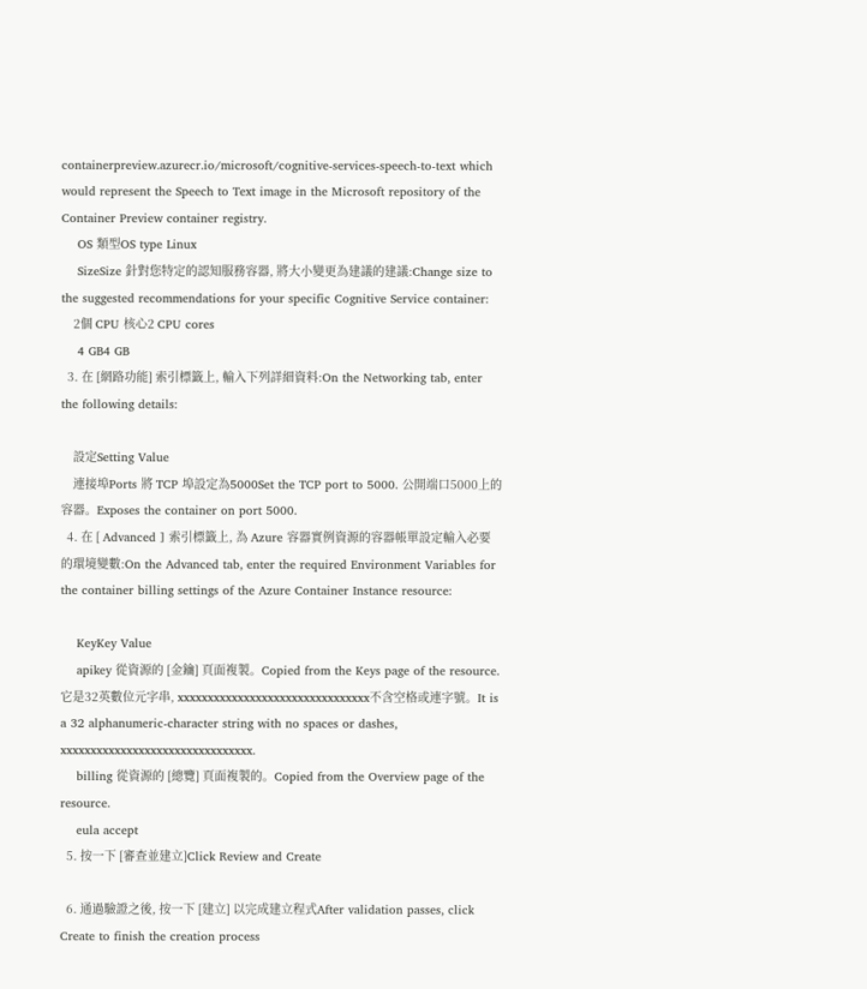containerpreview.azurecr.io/microsoft/cognitive-services-speech-to-text which would represent the Speech to Text image in the Microsoft repository of the Container Preview container registry.
    OS 類型OS type Linux
    SizeSize 針對您特定的認知服務容器, 將大小變更為建議的建議:Change size to the suggested recommendations for your specific Cognitive Service container:
    2個 CPU 核心2 CPU cores
    4 GB4 GB
  3. 在 [網路功能] 索引標籤上, 輸入下列詳細資料:On the Networking tab, enter the following details:

    設定Setting Value
    連接埠Ports 將 TCP 埠設定為5000Set the TCP port to 5000. 公開端口5000上的容器。Exposes the container on port 5000.
  4. 在 [ Advanced ] 索引標籤上, 為 Azure 容器實例資源的容器帳單設定輸入必要的環境變數:On the Advanced tab, enter the required Environment Variables for the container billing settings of the Azure Container Instance resource:

    KeyKey Value
    apikey 從資源的 [金鑰] 頁面複製。Copied from the Keys page of the resource. 它是32英數位元字串, xxxxxxxxxxxxxxxxxxxxxxxxxxxxxxxx不含空格或連字號。It is a 32 alphanumeric-character string with no spaces or dashes, xxxxxxxxxxxxxxxxxxxxxxxxxxxxxxxx.
    billing 從資源的 [總覽] 頁面複製的。Copied from the Overview page of the resource.
    eula accept
  5. 按一下 [審查並建立]Click Review and Create

  6. 通過驗證之後, 按一下 [建立] 以完成建立程式After validation passes, click Create to finish the creation process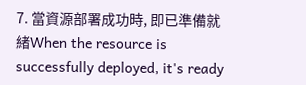7. 當資源部署成功時, 即已準備就緒When the resource is successfully deployed, it's ready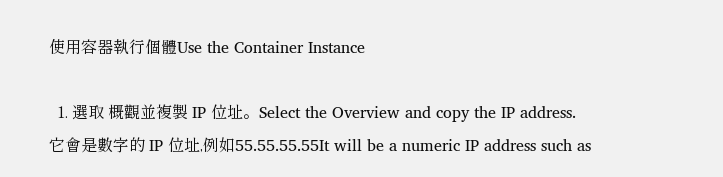使用容器執行個體Use the Container Instance

  1. 選取 概觀並複製 IP 位址。Select the Overview and copy the IP address. 它會是數字的 IP 位址,例如55.55.55.55It will be a numeric IP address such as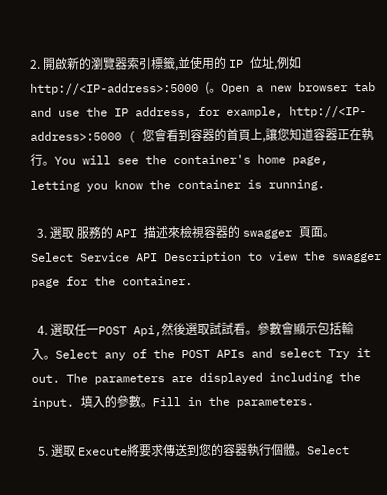2. 開啟新的瀏覽器索引標籤,並使用的 IP 位址,例如http://<IP-address>:5000 (。Open a new browser tab and use the IP address, for example, http://<IP-address>:5000 ( 您會看到容器的首頁上,讓您知道容器正在執行。You will see the container's home page, letting you know the container is running.

  3. 選取 服務的 API 描述來檢視容器的 swagger 頁面。Select Service API Description to view the swagger page for the container.

  4. 選取任一POST Api,然後選取試試看。參數會顯示包括輸入。Select any of the POST APIs and select Try it out. The parameters are displayed including the input. 填入的參數。Fill in the parameters.

  5. 選取 Execute將要求傳送到您的容器執行個體。Select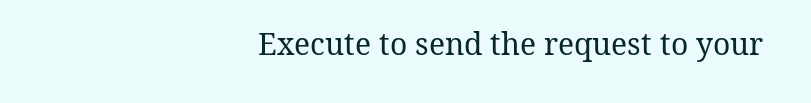Execute to send the request to your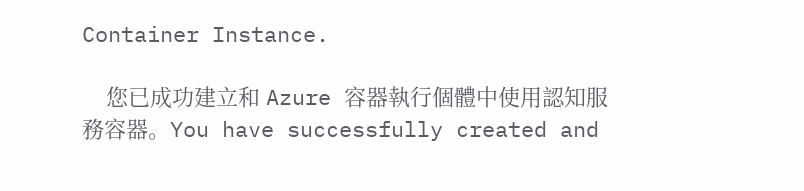Container Instance.

    您已成功建立和 Azure 容器執行個體中使用認知服務容器。You have successfully created and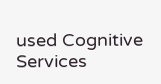used Cognitive Services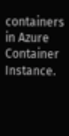containers in Azure Container Instance.